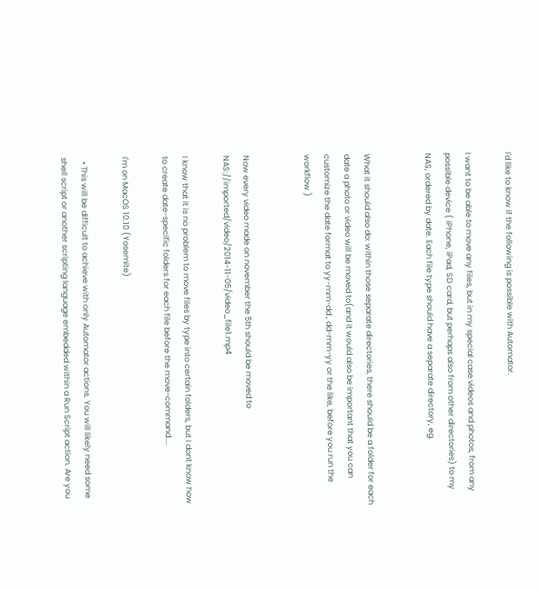I'd like to know if the following is possible with Automator.

I want to be able to move any files, but in my special case videos and photos, from any possible device ( iPhone, iPad, SD card, but perhaps also from other directories) to my NAS, ordered by date. Each file type should have a separate directory, eg.


What it should also do: within those separate directories, there should be a folder for each date a photo or video will be moved to(and it would also be important that you can customize the date format to yy-mm-dd , dd-mm-yy or the like, before you run the workflow )


Now every video made on november the 5th should be moved to NAS://imported/video/2014-11-05/video_file1.mp4

I know that it is no problem to move files by type into certain folders, but I dont know how to create date-specific folders for each file before the move-command....

I'm on MacOS 10.10 (Yosemite)

  • This will be difficult to achieve with only Automator actions. You will likely need some shell script or another scripting language embedded within a Run Script action. Are you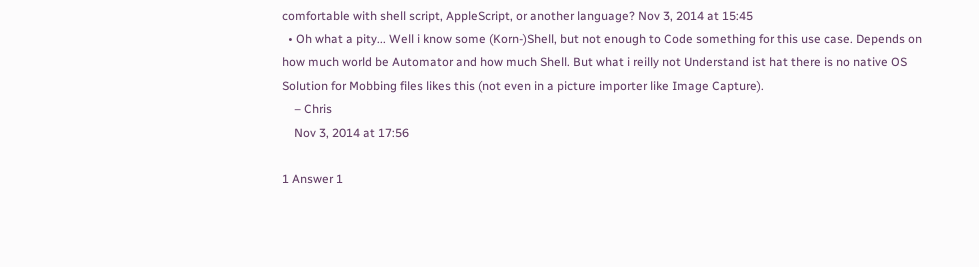comfortable with shell script, AppleScript, or another language? Nov 3, 2014 at 15:45
  • Oh what a pity... Well i know some (Korn-)Shell, but not enough to Code something for this use case. Depends on how much world be Automator and how much Shell. But what i reilly not Understand ist hat there is no native OS Solution for Mobbing files likes this (not even in a picture importer like Image Capture).
    – Chris
    Nov 3, 2014 at 17:56

1 Answer 1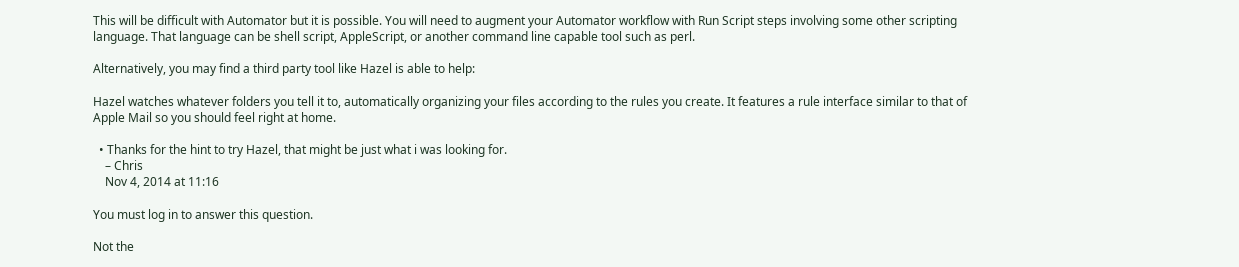This will be difficult with Automator but it is possible. You will need to augment your Automator workflow with Run Script steps involving some other scripting language. That language can be shell script, AppleScript, or another command line capable tool such as perl.

Alternatively, you may find a third party tool like Hazel is able to help:

Hazel watches whatever folders you tell it to, automatically organizing your files according to the rules you create. It features a rule interface similar to that of Apple Mail so you should feel right at home.

  • Thanks for the hint to try Hazel, that might be just what i was looking for.
    – Chris
    Nov 4, 2014 at 11:16

You must log in to answer this question.

Not the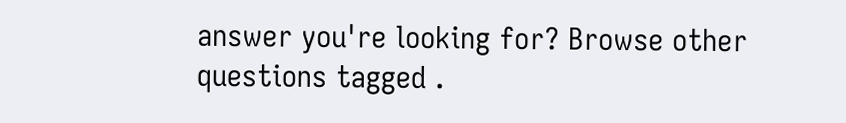answer you're looking for? Browse other questions tagged .